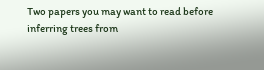Two papers you may want to read before inferring trees from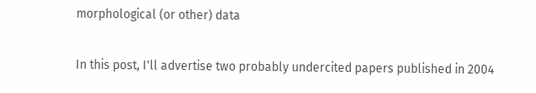morphological (or other) data

In this post, I'll advertise two probably undercited papers published in 2004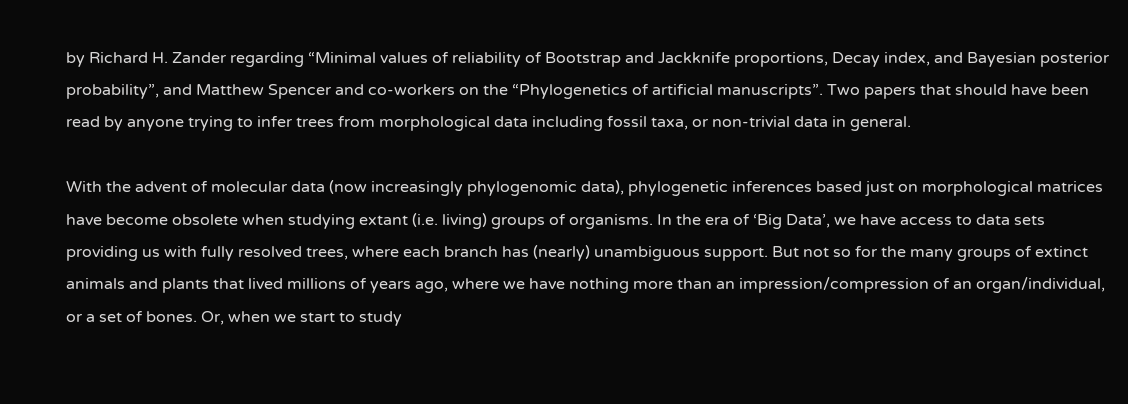by Richard H. Zander regarding “Minimal values of reliability of Bootstrap and Jackknife proportions, Decay index, and Bayesian posterior probability”, and Matthew Spencer and co-workers on the “Phylogenetics of artificial manuscripts”. Two papers that should have been read by anyone trying to infer trees from morphological data including fossil taxa, or non-trivial data in general.

With the advent of molecular data (now increasingly phylogenomic data), phylogenetic inferences based just on morphological matrices have become obsolete when studying extant (i.e. living) groups of organisms. In the era of ‘Big Data’, we have access to data sets providing us with fully resolved trees, where each branch has (nearly) unambiguous support. But not so for the many groups of extinct animals and plants that lived millions of years ago, where we have nothing more than an impression/compression of an organ/individual, or a set of bones. Or, when we start to study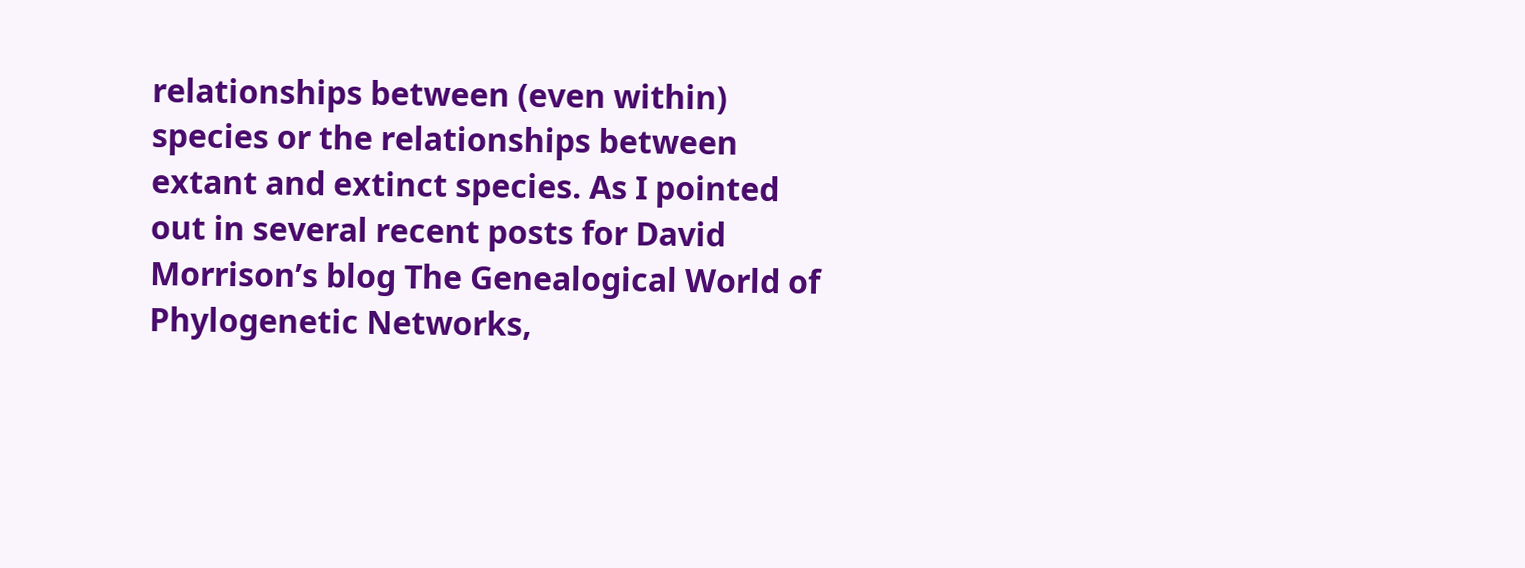relationships between (even within) species or the relationships between extant and extinct species. As I pointed out in several recent posts for David Morrison’s blog The Genealogical World of Phylogenetic Networks,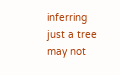inferring just a tree may not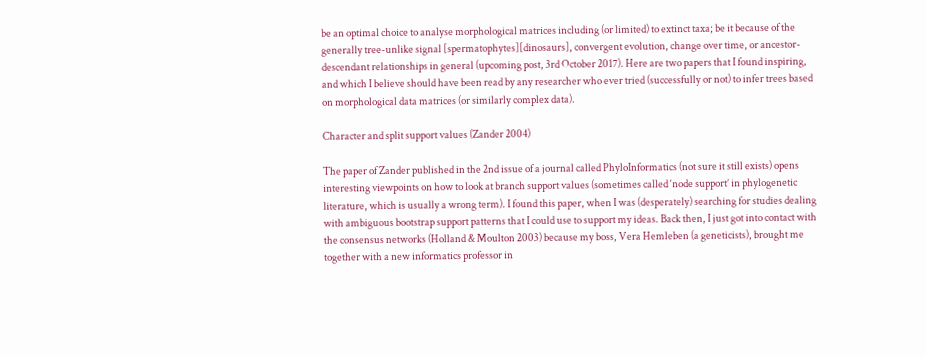be an optimal choice to analyse morphological matrices including (or limited) to extinct taxa; be it because of the generally tree-unlike signal [spermatophytes][dinosaurs], convergent evolution, change over time, or ancestor-descendant relationships in general (upcoming post, 3rd October 2017). Here are two papers that I found inspiring, and which I believe should have been read by any researcher who ever tried (successfully or not) to infer trees based on morphological data matrices (or similarly complex data).

Character and split support values (Zander 2004)

The paper of Zander published in the 2nd issue of a journal called PhyloInformatics (not sure it still exists) opens interesting viewpoints on how to look at branch support values (sometimes called ‘node support’ in phylogenetic literature, which is usually a wrong term). I found this paper, when I was (desperately) searching for studies dealing with ambiguous bootstrap support patterns that I could use to support my ideas. Back then, I just got into contact with the consensus networks (Holland & Moulton 2003) because my boss, Vera Hemleben (a geneticists), brought me together with a new informatics professor in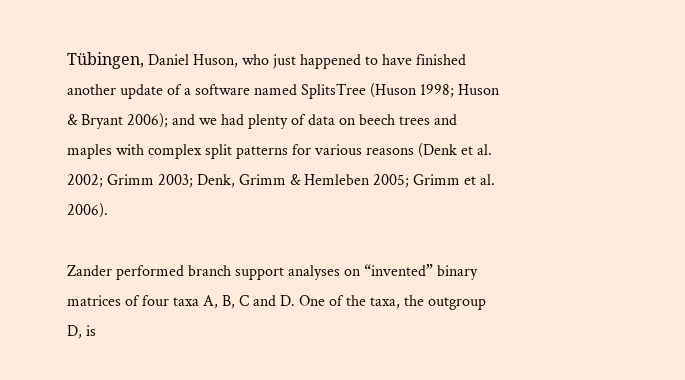Tübingen, Daniel Huson, who just happened to have finished another update of a software named SplitsTree (Huson 1998; Huson & Bryant 2006); and we had plenty of data on beech trees and maples with complex split patterns for various reasons (Denk et al. 2002; Grimm 2003; Denk, Grimm & Hemleben 2005; Grimm et al. 2006).

Zander performed branch support analyses on “invented” binary matrices of four taxa A, B, C and D. One of the taxa, the outgroup D, is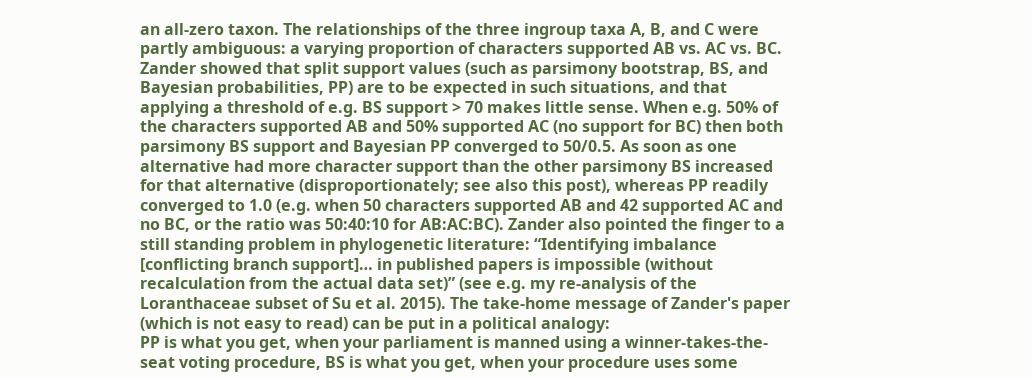an all-zero taxon. The relationships of the three ingroup taxa A, B, and C were partly ambiguous: a varying proportion of characters supported AB vs. AC vs. BC. Zander showed that split support values (such as parsimony bootstrap, BS, and Bayesian probabilities, PP) are to be expected in such situations, and that applying a threshold of e.g. BS support > 70 makes little sense. When e.g. 50% of the characters supported AB and 50% supported AC (no support for BC) then both parsimony BS support and Bayesian PP converged to 50/0.5. As soon as one alternative had more character support than the other parsimony BS increased for that alternative (disproportionately; see also this post), whereas PP readily converged to 1.0 (e.g. when 50 characters supported AB and 42 supported AC and no BC, or the ratio was 50:40:10 for AB:AC:BC). Zander also pointed the finger to a still standing problem in phylogenetic literature: “Identifying imbalance [conflicting branch support]… in published papers is impossible (without recalculation from the actual data set)” (see e.g. my re-analysis of the Loranthaceae subset of Su et al. 2015). The take-home message of Zander's paper (which is not easy to read) can be put in a political analogy:
PP is what you get, when your parliament is manned using a winner-takes-the-seat voting procedure, BS is what you get, when your procedure uses some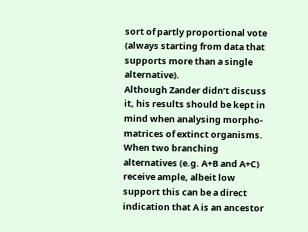sort of partly proportional vote (always starting from data that supports more than a single alternative).
Although Zander didn’t discuss it, his results should be kept in mind when analysing morpho-matrices of extinct organisms. When two branching alternatives (e.g. A+B and A+C) receive ample, albeit low support this can be a direct indication that A is an ancestor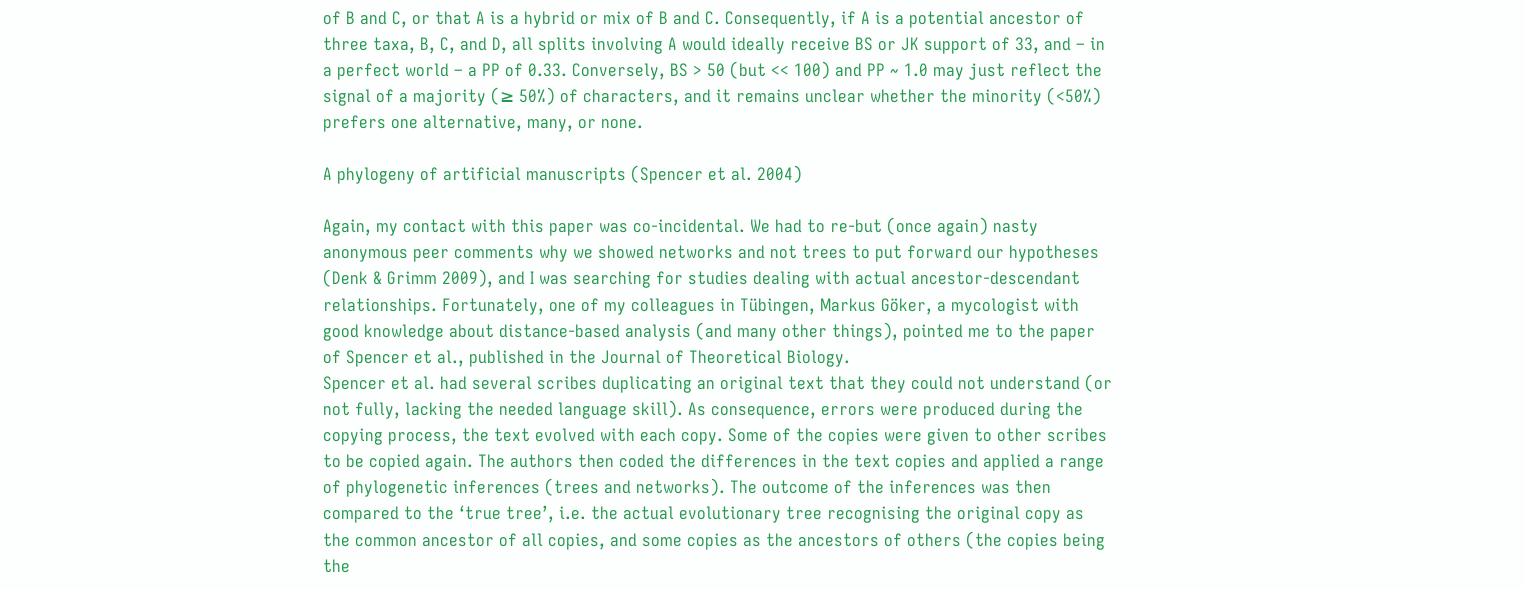of B and C, or that A is a hybrid or mix of B and C. Consequently, if A is a potential ancestor of three taxa, B, C, and D, all splits involving A would ideally receive BS or JK support of 33, and – in a perfect world – a PP of 0.33. Conversely, BS > 50 (but << 100) and PP ~ 1.0 may just reflect the signal of a majority (≥ 50%) of characters, and it remains unclear whether the minority (<50%) prefers one alternative, many, or none.

A phylogeny of artificial manuscripts (Spencer et al. 2004)

Again, my contact with this paper was co-incidental. We had to re-but (once again) nasty anonymous peer comments why we showed networks and not trees to put forward our hypotheses (Denk & Grimm 2009), and I was searching for studies dealing with actual ancestor-descendant relationships. Fortunately, one of my colleagues in Tübingen, Markus Göker, a mycologist with good knowledge about distance-based analysis (and many other things), pointed me to the paper of Spencer et al., published in the Journal of Theoretical Biology.
Spencer et al. had several scribes duplicating an original text that they could not understand (or not fully, lacking the needed language skill). As consequence, errors were produced during the copying process, the text evolved with each copy. Some of the copies were given to other scribes to be copied again. The authors then coded the differences in the text copies and applied a range of phylogenetic inferences (trees and networks). The outcome of the inferences was then compared to the ‘true tree’, i.e. the actual evolutionary tree recognising the original copy as the common ancestor of all copies, and some copies as the ancestors of others (the copies being the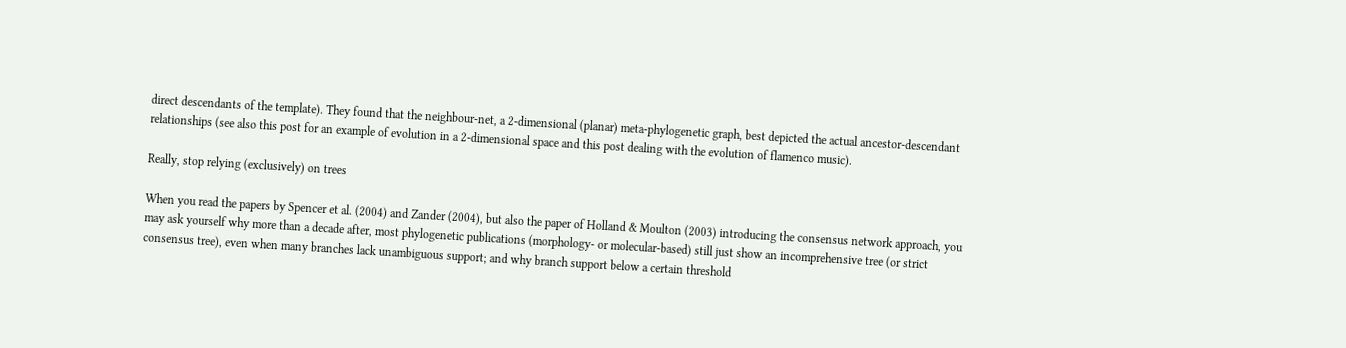direct descendants of the template). They found that the neighbour-net, a 2-dimensional (planar) meta-phylogenetic graph, best depicted the actual ancestor-descendant relationships (see also this post for an example of evolution in a 2-dimensional space and this post dealing with the evolution of flamenco music).

Really, stop relying (exclusively) on trees

When you read the papers by Spencer et al. (2004) and Zander (2004), but also the paper of Holland & Moulton (2003) introducing the consensus network approach, you may ask yourself why more than a decade after, most phylogenetic publications (morphology- or molecular-based) still just show an incomprehensive tree (or strict consensus tree), even when many branches lack unambiguous support; and why branch support below a certain threshold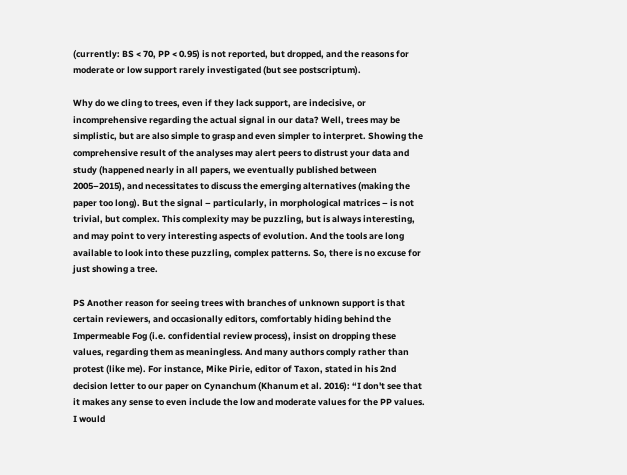(currently: BS < 70, PP < 0.95) is not reported, but dropped, and the reasons for moderate or low support rarely investigated (but see postscriptum).

Why do we cling to trees, even if they lack support, are indecisive, or incomprehensive regarding the actual signal in our data? Well, trees may be simplistic, but are also simple to grasp and even simpler to interpret. Showing the comprehensive result of the analyses may alert peers to distrust your data and study (happened nearly in all papers, we eventually published between 2005–2015), and necessitates to discuss the emerging alternatives (making the paper too long). But the signal – particularly, in morphological matrices – is not trivial, but complex. This complexity may be puzzling, but is always interesting, and may point to very interesting aspects of evolution. And the tools are long available to look into these puzzling, complex patterns. So, there is no excuse for just showing a tree.

PS Another reason for seeing trees with branches of unknown support is that certain reviewers, and occasionally editors, comfortably hiding behind the Impermeable Fog (i.e. confidential review process), insist on dropping these values, regarding them as meaningless. And many authors comply rather than protest (like me). For instance, Mike Pirie, editor of Taxon, stated in his 2nd decision letter to our paper on Cynanchum (Khanum et al. 2016): “I don't see that it makes any sense to even include the low and moderate values for the PP values. I would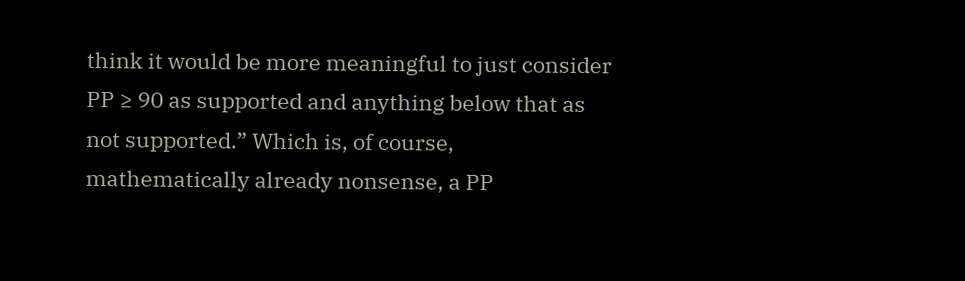think it would be more meaningful to just consider PP ≥ 90 as supported and anything below that as not supported.” Which is, of course, mathematically already nonsense, a PP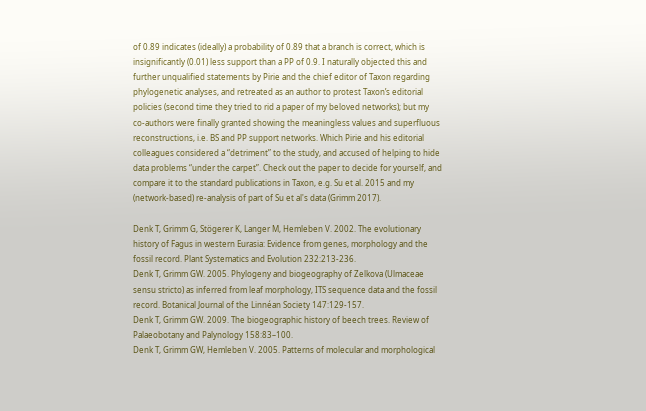of 0.89 indicates (ideally) a probability of 0.89 that a branch is correct, which is insignificantly (0.01) less support than a PP of 0.9. I naturally objected this and further unqualified statements by Pirie and the chief editor of Taxon regarding phylogenetic analyses, and retreated as an author to protest Taxon’s editorial policies (second time they tried to rid a paper of my beloved networks); but my co-authors were finally granted showing the meaningless values and superfluous reconstructions, i.e. BS and PP support networks. Which Pirie and his editorial colleagues considered a “detriment” to the study, and accused of helping to hide data problems “under the carpet”. Check out the paper to decide for yourself, and compare it to the standard publications in Taxon, e.g. Su et al. 2015 and my (network-based) re-analysis of part of Su et al's data (Grimm 2017).

Denk T, Grimm G, Stögerer K, Langer M, Hemleben V. 2002. The evolutionary history of Fagus in western Eurasia: Evidence from genes, morphology and the fossil record. Plant Systematics and Evolution 232:213-236.
Denk T, Grimm GW. 2005. Phylogeny and biogeography of Zelkova (Ulmaceae sensu stricto) as inferred from leaf morphology, ITS sequence data and the fossil record. Botanical Journal of the Linnéan Society 147:129-157.
Denk T, Grimm GW. 2009. The biogeographic history of beech trees. Review of Palaeobotany and Palynology 158:83–100.
Denk T, Grimm GW, Hemleben V. 2005. Patterns of molecular and morphological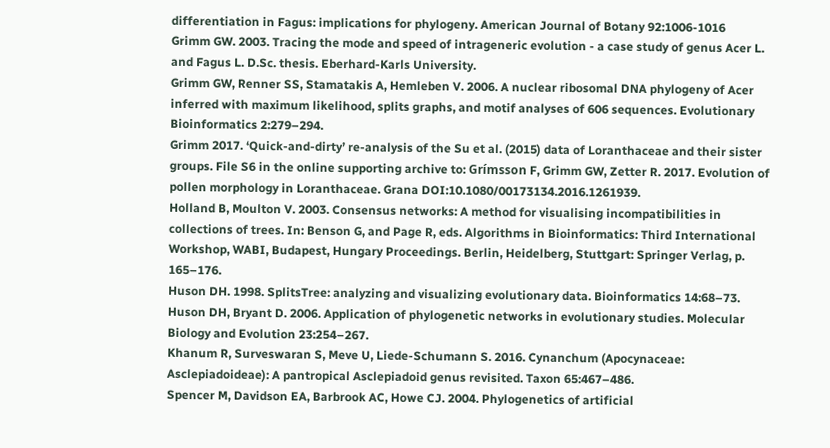differentiation in Fagus: implications for phylogeny. American Journal of Botany 92:1006-1016
Grimm GW. 2003. Tracing the mode and speed of intrageneric evolution - a case study of genus Acer L. and Fagus L. D.Sc. thesis. Eberhard-Karls University.
Grimm GW, Renner SS, Stamatakis A, Hemleben V. 2006. A nuclear ribosomal DNA phylogeny of Acer inferred with maximum likelihood, splits graphs, and motif analyses of 606 sequences. Evolutionary Bioinformatics 2:279–294.
Grimm 2017. ‘Quick-and-dirty’ re-analysis of the Su et al. (2015) data of Loranthaceae and their sister groups. File S6 in the online supporting archive to: Grímsson F, Grimm GW, Zetter R. 2017. Evolution of pollen morphology in Loranthaceae. Grana DOI:10.1080/00173134.2016.1261939.
Holland B, Moulton V. 2003. Consensus networks: A method for visualising incompatibilities in collections of trees. In: Benson G, and Page R, eds. Algorithms in Bioinformatics: Third International Workshop, WABI, Budapest, Hungary Proceedings. Berlin, Heidelberg, Stuttgart: Springer Verlag, p. 165–176.
Huson DH. 1998. SplitsTree: analyzing and visualizing evolutionary data. Bioinformatics 14:68–73.
Huson DH, Bryant D. 2006. Application of phylogenetic networks in evolutionary studies. Molecular Biology and Evolution 23:254–267.
Khanum R, Surveswaran S, Meve U, Liede-Schumann S. 2016. Cynanchum (Apocynaceae: Asclepiadoideae): A pantropical Asclepiadoid genus revisited. Taxon 65:467–486.
Spencer M, Davidson EA, Barbrook AC, Howe CJ. 2004. Phylogenetics of artificial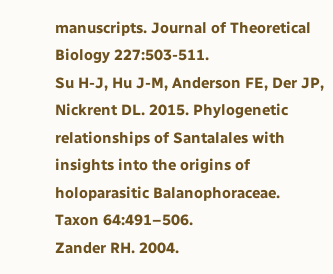manuscripts. Journal of Theoretical Biology 227:503-511.
Su H-J, Hu J-M, Anderson FE, Der JP, Nickrent DL. 2015. Phylogenetic relationships of Santalales with insights into the origins of holoparasitic Balanophoraceae. Taxon 64:491–506.
Zander RH. 2004.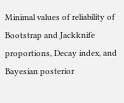Minimal values of reliability of Bootstrap and Jackknife proportions, Decay index, and Bayesian posterior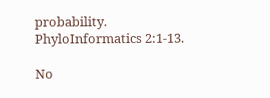probability. PhyloInformatics 2:1-13.

No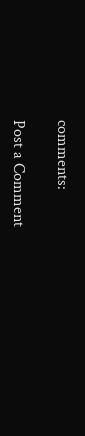comments:

Post a Comment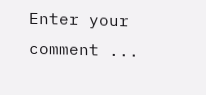Enter your comment ...